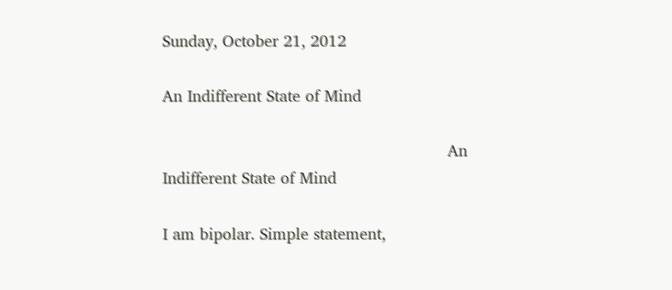Sunday, October 21, 2012

An Indifferent State of Mind

                                                         An Indifferent State of Mind

I am bipolar. Simple statement,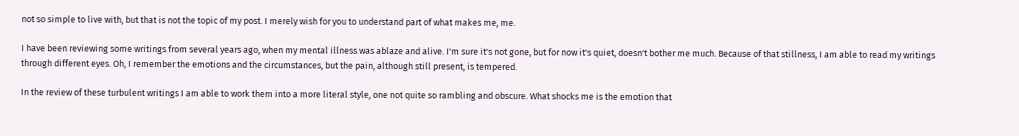not so simple to live with, but that is not the topic of my post. I merely wish for you to understand part of what makes me, me.

I have been reviewing some writings from several years ago, when my mental illness was ablaze and alive. I'm sure it's not gone, but for now it's quiet, doesn't bother me much. Because of that stillness, I am able to read my writings through different eyes. Oh, I remember the emotions and the circumstances, but the pain, although still present, is tempered.

In the review of these turbulent writings I am able to work them into a more literal style, one not quite so rambling and obscure. What shocks me is the emotion that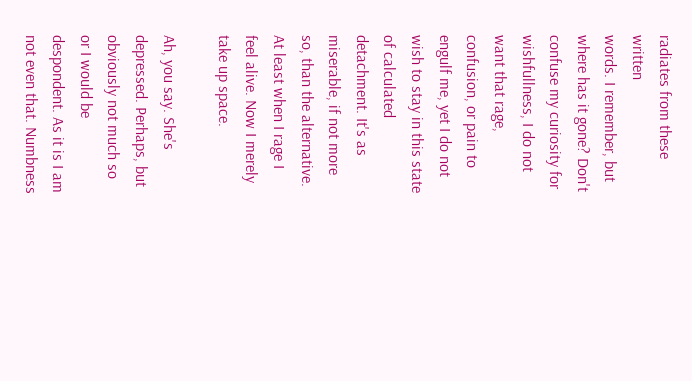radiates from these written
words. I remember, but where has it gone? Don't confuse my curiosity for wishfullness, I do not want that rage, confusion, or pain to engulf me, yet I do not wish to stay in this state of calculated detachment. It's as miserable, if not more so, than the alternative. At least when I rage I feel alive. Now I merely take up space.

Ah, you say. She's depressed. Perhaps, but obviously not much so or I would be despondent. As it is I am not even that. Numbness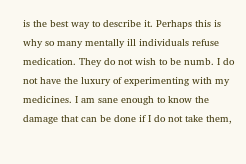is the best way to describe it. Perhaps this is why so many mentally ill individuals refuse medication. They do not wish to be numb. I do not have the luxury of experimenting with my medicines. I am sane enough to know the damage that can be done if I do not take them,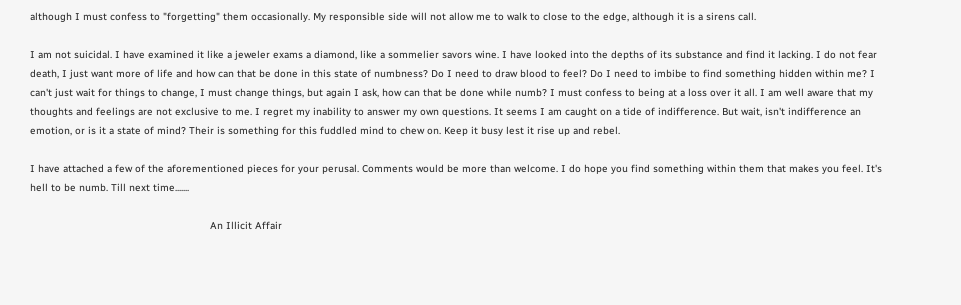although I must confess to "forgetting" them occasionally. My responsible side will not allow me to walk to close to the edge, although it is a sirens call.

I am not suicidal. I have examined it like a jeweler exams a diamond, like a sommelier savors wine. I have looked into the depths of its substance and find it lacking. I do not fear death, I just want more of life and how can that be done in this state of numbness? Do I need to draw blood to feel? Do I need to imbibe to find something hidden within me? I can't just wait for things to change, I must change things, but again I ask, how can that be done while numb? I must confess to being at a loss over it all. I am well aware that my thoughts and feelings are not exclusive to me. I regret my inability to answer my own questions. It seems I am caught on a tide of indifference. But wait, isn't indifference an emotion, or is it a state of mind? Their is something for this fuddled mind to chew on. Keep it busy lest it rise up and rebel.

I have attached a few of the aforementioned pieces for your perusal. Comments would be more than welcome. I do hope you find something within them that makes you feel. It's hell to be numb. Till next time.......

                                                            An Illicit Affair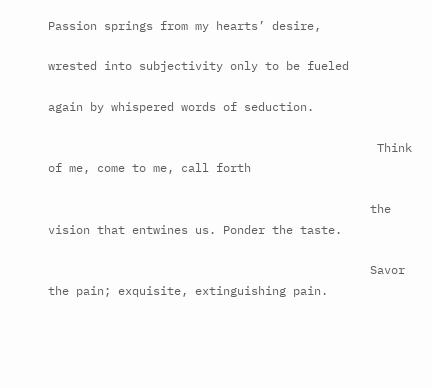Passion springs from my hearts’ desire,

wrested into subjectivity only to be fueled

again by whispered words of seduction.

                                               Think of me, come to me, call forth

                                              the vision that entwines us. Ponder the taste.

                                              Savor the pain; exquisite, extinguishing pain.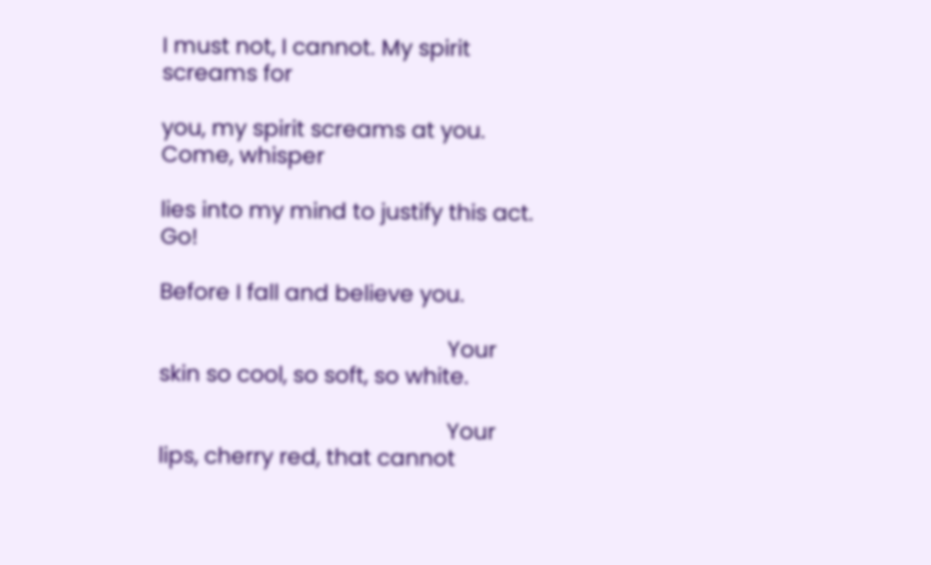I must not, I cannot. My spirit screams for

you, my spirit screams at you. Come, whisper

lies into my mind to justify this act. Go!

Before I fall and believe you.

                                                Your skin so cool, so soft, so white.

                                                Your lips, cherry red, that cannot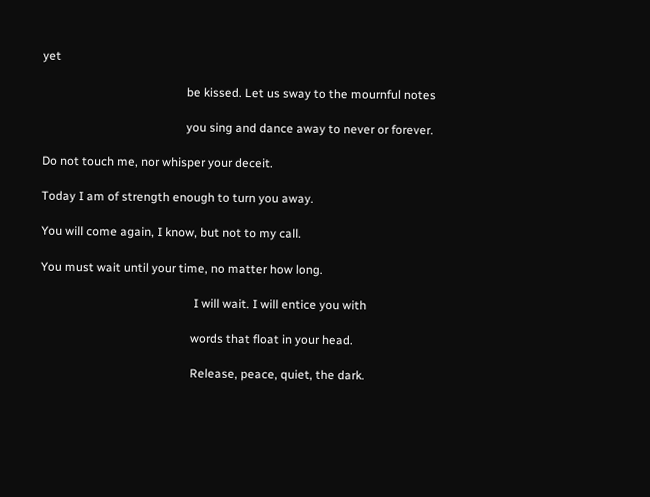yet

                                                be kissed. Let us sway to the mournful notes

                                                you sing and dance away to never or forever.

Do not touch me, nor whisper your deceit.

Today I am of strength enough to turn you away.

You will come again, I know, but not to my call.

You must wait until your time, no matter how long.

                                                   I will wait. I will entice you with

                                                  words that float in your head.

                                                  Release, peace, quiet, the dark.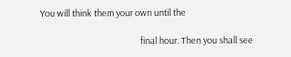You will think them your own until the

                                                  final hour. Then you shall see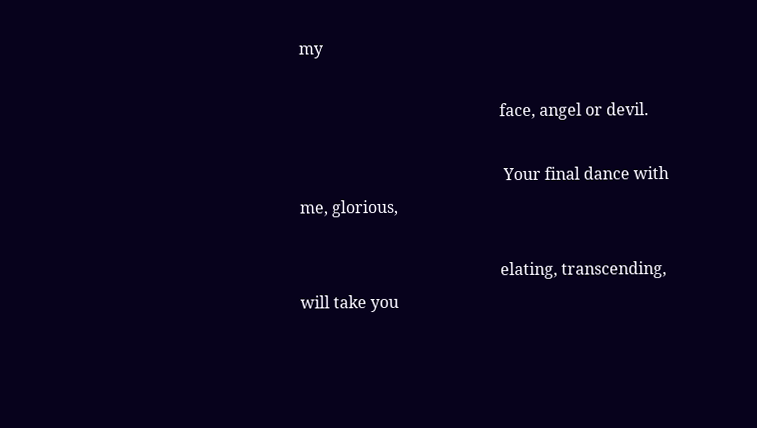my

                                                  face, angel or devil.

                                                   Your final dance with me, glorious,

                                                  elating, transcending, will take you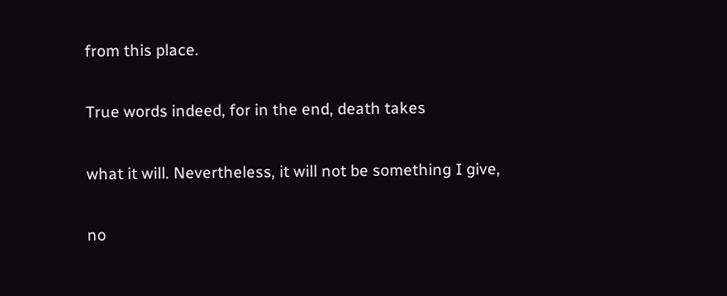from this place.

True words indeed, for in the end, death takes

what it will. Nevertheless, it will not be something I give,

no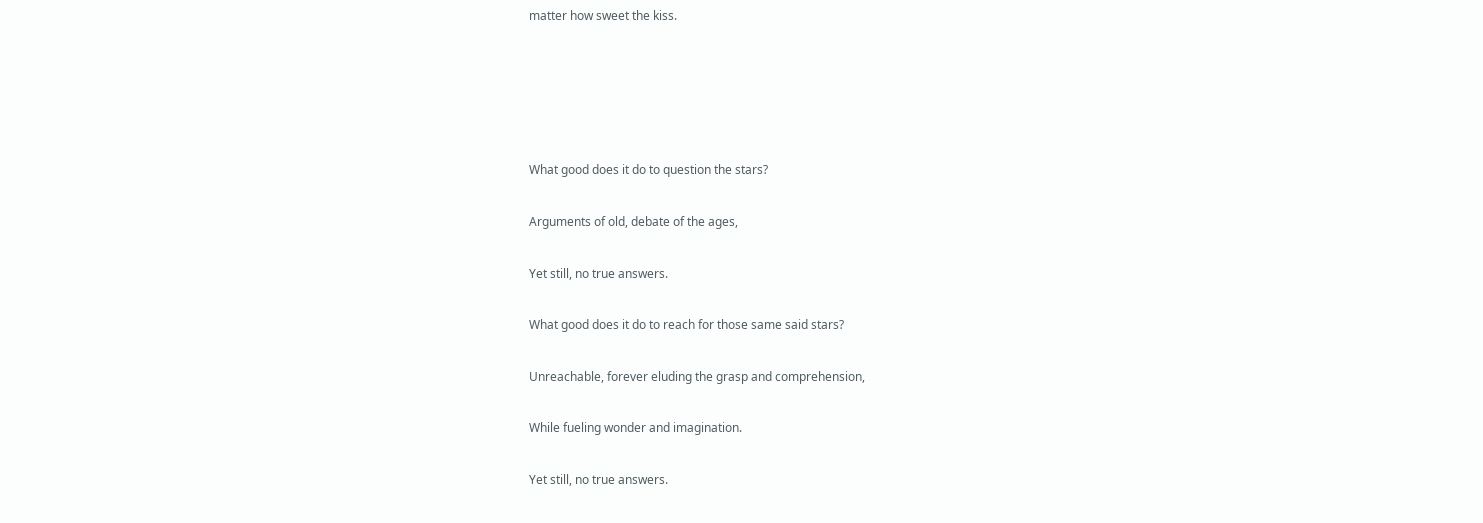matter how sweet the kiss.





What good does it do to question the stars?

Arguments of old, debate of the ages,

Yet still, no true answers.

What good does it do to reach for those same said stars?

Unreachable, forever eluding the grasp and comprehension,

While fueling wonder and imagination.

Yet still, no true answers.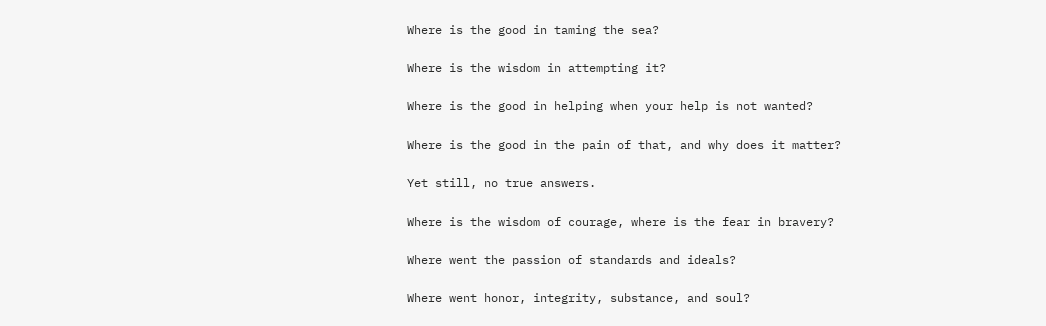Where is the good in taming the sea?

Where is the wisdom in attempting it?

Where is the good in helping when your help is not wanted?

Where is the good in the pain of that, and why does it matter?

Yet still, no true answers.

Where is the wisdom of courage, where is the fear in bravery?

Where went the passion of standards and ideals?

Where went honor, integrity, substance, and soul?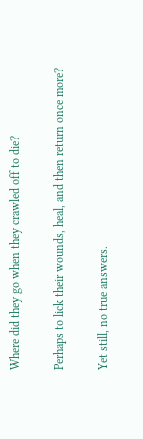Where did they go when they crawled off to die?

Perhaps to lick their wounds, heal, and then return once more?

Yet still, no true answers.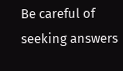Be careful of seeking answers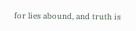for lies abound, and truth is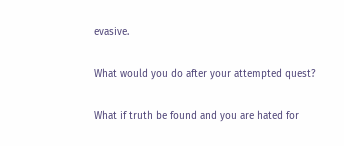evasive.

What would you do after your attempted quest?

What if truth be found and you are hated for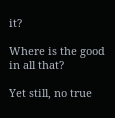it?

Where is the good in all that?

Yet still, no true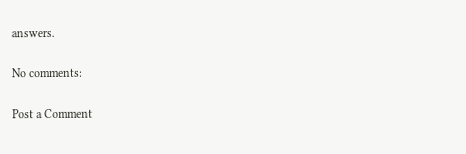answers.

No comments:

Post a Comment